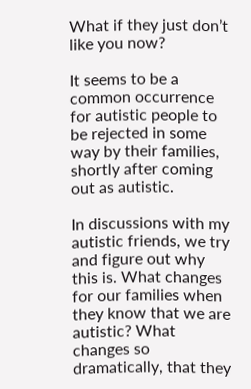What if they just don’t like you now?

It seems to be a common occurrence for autistic people to be rejected in some way by their families, shortly after coming out as autistic.

In discussions with my autistic friends, we try and figure out why this is. What changes for our families when they know that we are autistic? What changes so dramatically, that they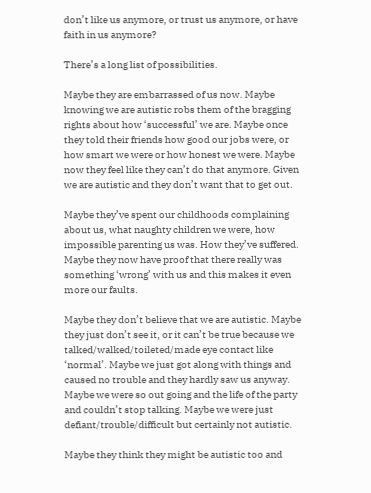don’t like us anymore, or trust us anymore, or have faith in us anymore?

There’s a long list of possibilities.

Maybe they are embarrassed of us now. Maybe knowing we are autistic robs them of the bragging rights about how ‘successful’ we are. Maybe once they told their friends how good our jobs were, or how smart we were or how honest we were. Maybe now they feel like they can’t do that anymore. Given we are autistic and they don’t want that to get out.

Maybe they’ve spent our childhoods complaining about us, what naughty children we were, how impossible parenting us was. How they’ve suffered. Maybe they now have proof that there really was something ‘wrong’ with us and this makes it even more our faults.

Maybe they don’t believe that we are autistic. Maybe they just don’t see it, or it can’t be true because we talked/walked/toileted/made eye contact like ‘normal’. Maybe we just got along with things and caused no trouble and they hardly saw us anyway. Maybe we were so out going and the life of the party and couldn’t stop talking. Maybe we were just defiant/trouble/difficult but certainly not autistic.

Maybe they think they might be autistic too and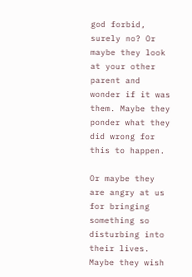god forbid, surely no? Or maybe they look at your other parent and wonder if it was them. Maybe they ponder what they did wrong for this to happen.

Or maybe they are angry at us for bringing something so disturbing into their lives. Maybe they wish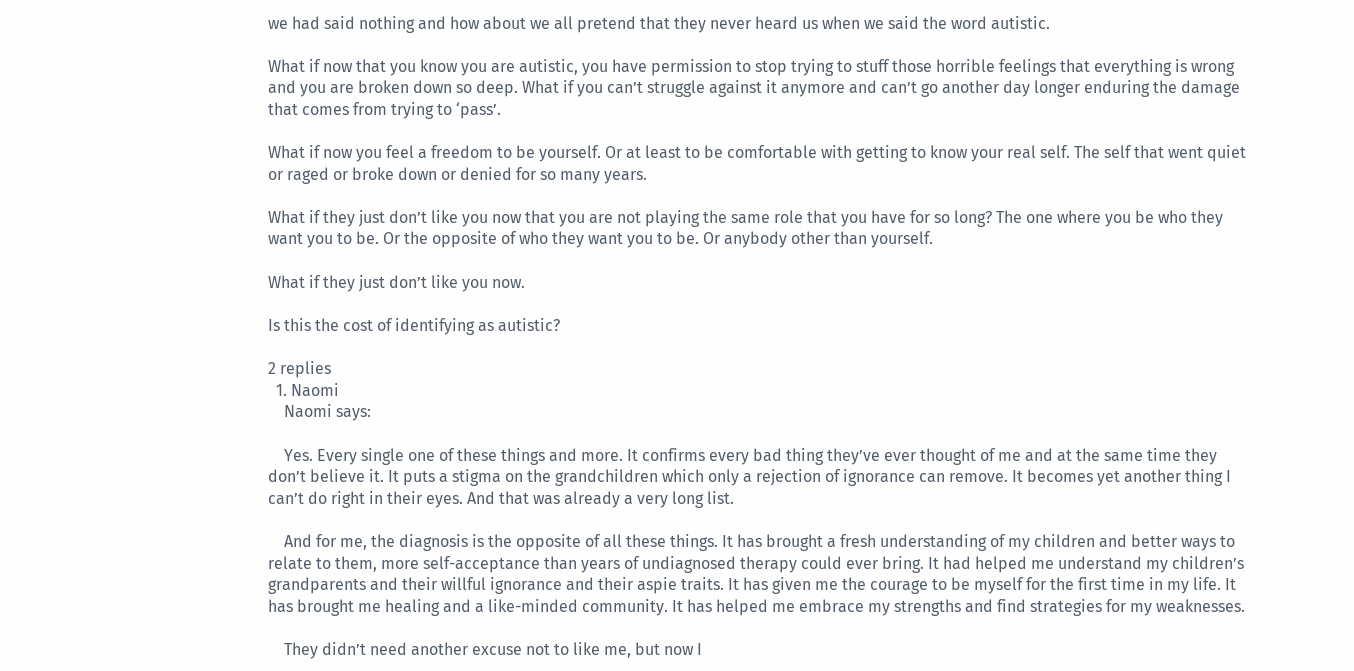we had said nothing and how about we all pretend that they never heard us when we said the word autistic.

What if now that you know you are autistic, you have permission to stop trying to stuff those horrible feelings that everything is wrong and you are broken down so deep. What if you can’t struggle against it anymore and can’t go another day longer enduring the damage that comes from trying to ‘pass’.

What if now you feel a freedom to be yourself. Or at least to be comfortable with getting to know your real self. The self that went quiet or raged or broke down or denied for so many years.

What if they just don’t like you now that you are not playing the same role that you have for so long? The one where you be who they want you to be. Or the opposite of who they want you to be. Or anybody other than yourself.

What if they just don’t like you now.

Is this the cost of identifying as autistic?

2 replies
  1. Naomi
    Naomi says:

    Yes. Every single one of these things and more. It confirms every bad thing they’ve ever thought of me and at the same time they don’t believe it. It puts a stigma on the grandchildren which only a rejection of ignorance can remove. It becomes yet another thing I can’t do right in their eyes. And that was already a very long list.

    And for me, the diagnosis is the opposite of all these things. It has brought a fresh understanding of my children and better ways to relate to them, more self-acceptance than years of undiagnosed therapy could ever bring. It had helped me understand my children’s grandparents and their willful ignorance and their aspie traits. It has given me the courage to be myself for the first time in my life. It has brought me healing and a like-minded community. It has helped me embrace my strengths and find strategies for my weaknesses.

    They didn’t need another excuse not to like me, but now I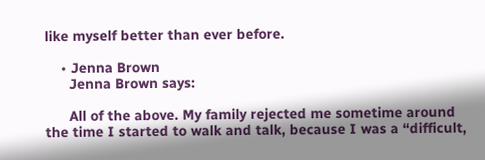like myself better than ever before.

    • Jenna Brown
      Jenna Brown says:

      All of the above. My family rejected me sometime around the time I started to walk and talk, because I was a “difficult,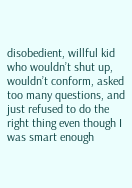disobedient, willful kid who wouldn’t shut up, wouldn’t conform, asked too many questions, and just refused to do the right thing even though I was smart enough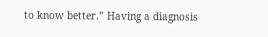to know better.” Having a diagnosis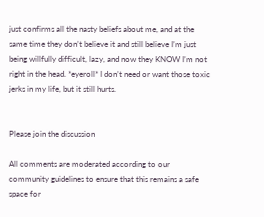just confirms all the nasty beliefs about me, and at the same time they don’t believe it and still believe I’m just being willfully difficult, lazy, and now they KNOW I’m not right in the head. *eyeroll* I don’t need or want those toxic jerks in my life, but it still hurts.


Please join the discussion

All comments are moderated according to our community guidelines to ensure that this remains a safe space for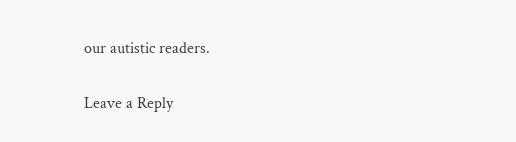our autistic readers.

Leave a Reply